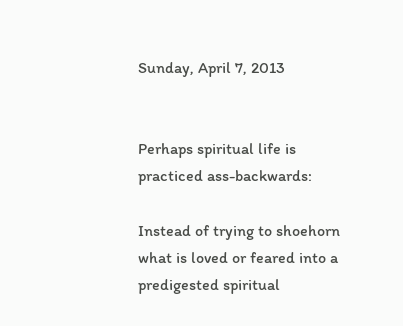Sunday, April 7, 2013


Perhaps spiritual life is practiced ass-backwards:

Instead of trying to shoehorn what is loved or feared into a predigested spiritual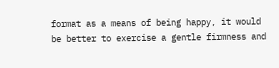format as a means of being happy, it would be better to exercise a gentle firmness and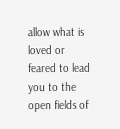allow what is loved or feared to lead you to the open fields of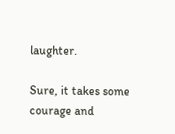laughter.

Sure, it takes some courage and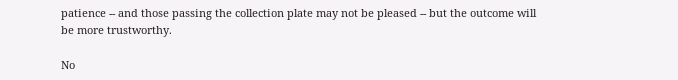patience -- and those passing the collection plate may not be pleased -- but the outcome will be more trustworthy.

No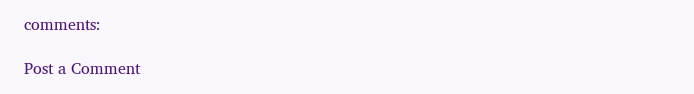comments:

Post a Comment